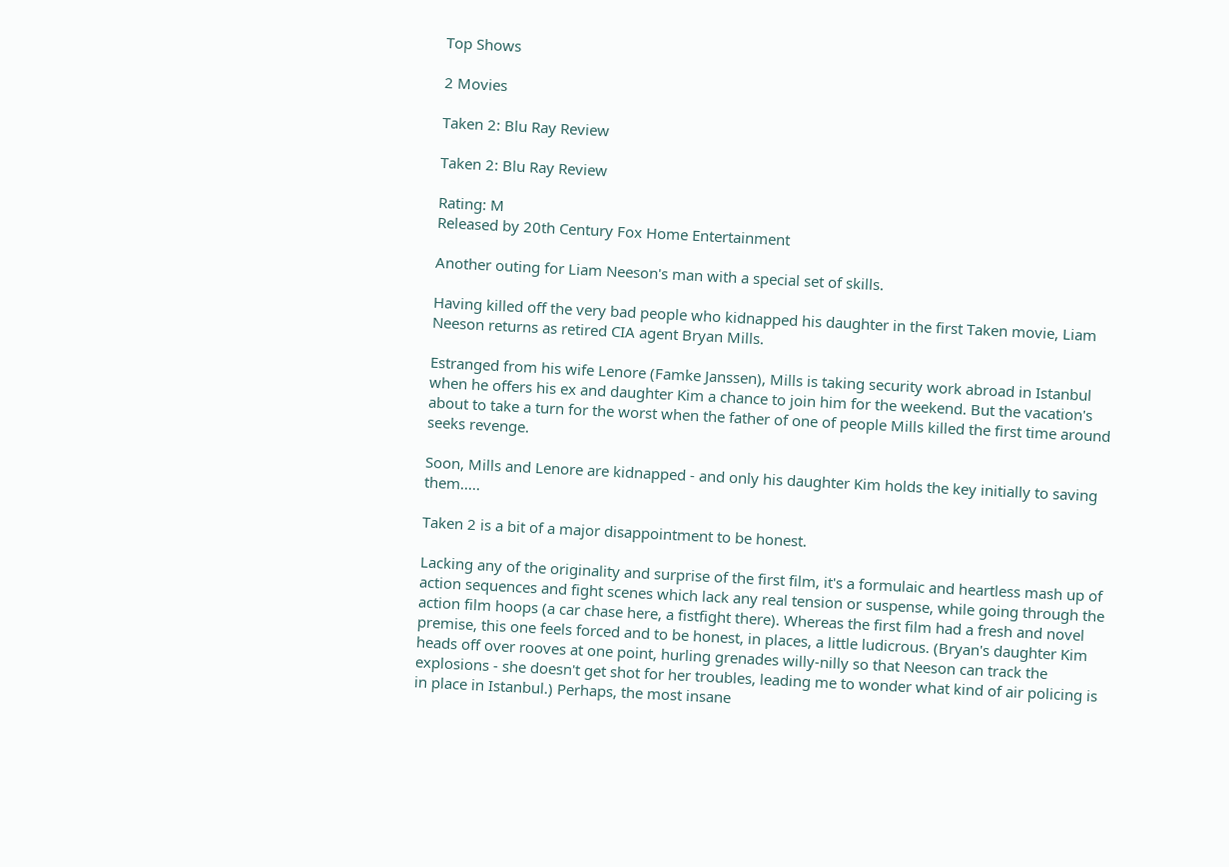Top Shows

2 Movies

Taken 2: Blu Ray Review

Taken 2: Blu Ray Review

Rating: M
Released by 20th Century Fox Home Entertainment

Another outing for Liam Neeson's man with a special set of skills.

Having killed off the very bad people who kidnapped his daughter in the first Taken movie, Liam Neeson returns as retired CIA agent Bryan Mills.

Estranged from his wife Lenore (Famke Janssen), Mills is taking security work abroad in Istanbul when he offers his ex and daughter Kim a chance to join him for the weekend. But the vacation's about to take a turn for the worst when the father of one of people Mills killed the first time around seeks revenge.

Soon, Mills and Lenore are kidnapped - and only his daughter Kim holds the key initially to saving them.....

Taken 2 is a bit of a major disappointment to be honest.

Lacking any of the originality and surprise of the first film, it's a formulaic and heartless mash up of action sequences and fight scenes which lack any real tension or suspense, while going through the action film hoops (a car chase here, a fistfight there). Whereas the first film had a fresh and novel premise, this one feels forced and to be honest, in places, a little ludicrous. (Bryan's daughter Kim heads off over rooves at one point, hurling grenades willy-nilly so that Neeson can track the explosions - she doesn't get shot for her troubles, leading me to wonder what kind of air policing is in place in Istanbul.) Perhaps, the most insane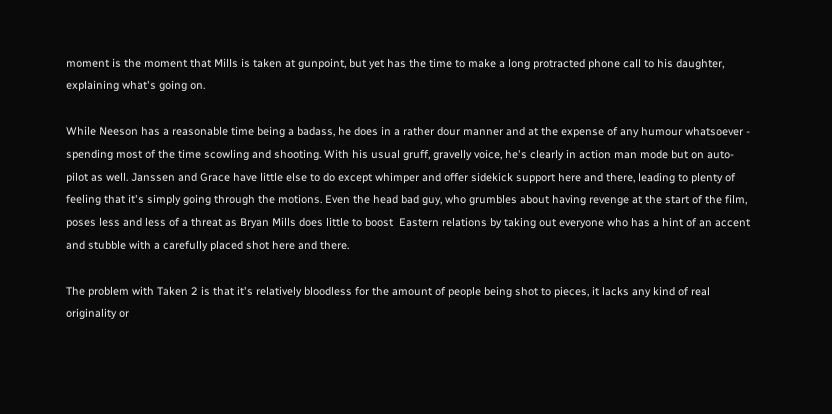moment is the moment that Mills is taken at gunpoint, but yet has the time to make a long protracted phone call to his daughter, explaining what's going on.

While Neeson has a reasonable time being a badass, he does in a rather dour manner and at the expense of any humour whatsoever - spending most of the time scowling and shooting. With his usual gruff, gravelly voice, he's clearly in action man mode but on auto-pilot as well. Janssen and Grace have little else to do except whimper and offer sidekick support here and there, leading to plenty of feeling that it's simply going through the motions. Even the head bad guy, who grumbles about having revenge at the start of the film, poses less and less of a threat as Bryan Mills does little to boost  Eastern relations by taking out everyone who has a hint of an accent and stubble with a carefully placed shot here and there.

The problem with Taken 2 is that it's relatively bloodless for the amount of people being shot to pieces, it lacks any kind of real originality or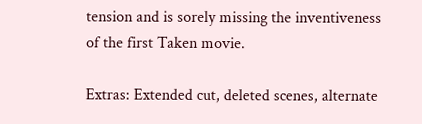tension and is sorely missing the inventiveness of the first Taken movie.

Extras: Extended cut, deleted scenes, alternate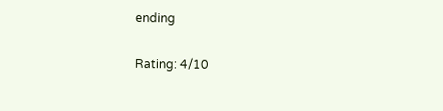ending

Rating: 4/10